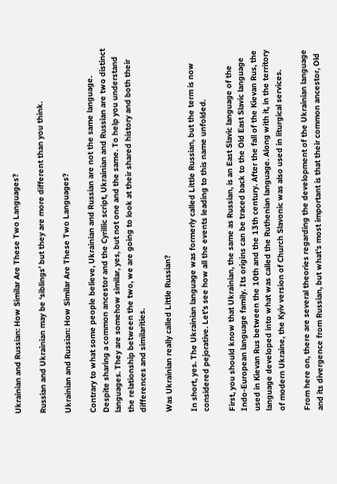Ukrainian and Russian: How Similar Are These Two Languages?

Russian and Ukrainian may be ‘siblings’ but they are more different than you think.

Ukrainian and Russian: How Similar Are These Two Languages?

Contrary to what some people believe, Ukrainian and Russian are not the same language. Despite sharing a common ancestor and the Cyrillic script, Ukrainian and Russian are two distinct languages. They are somehow similar, yes, but not one and the same. To help you understand the relationship between the two, we are going to look at their shared history and both their differences and similarities.

Was Ukrainian really called Little Russian?

In short, yes. The Ukrainian language was formerly called Little Russian, but the term is now considered pejorative. Let’s see how all the events leading to this name unfolded.

First, you should know that Ukrainian, the same as Russian, is an East Slavic language of the Indo-European language family. Its origins can be traced back to the Old East Slavic language used in Kievan Rus between the 10th and the 13th century. After the fall of the Kievan Rus, the language developed into what was called the Ruthenian language. Along with it, in the territory of modern Ukraine, the Kyiv version of Church Slavonic was also used in liturgical services.

From here on, there are several theories regarding the development of the Ukrainian language and its divergence from Russian, but what’s most important is that their common ancestor, Old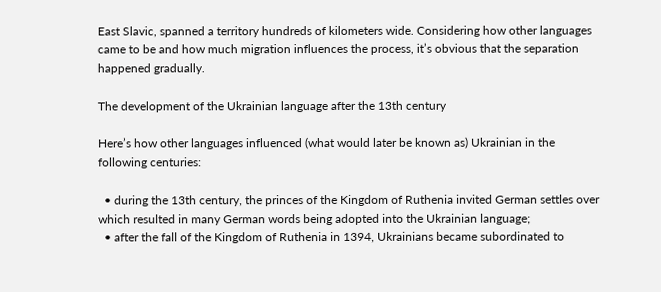East Slavic, spanned a territory hundreds of kilometers wide. Considering how other languages came to be and how much migration influences the process, it’s obvious that the separation happened gradually.

The development of the Ukrainian language after the 13th century

Here’s how other languages influenced (what would later be known as) Ukrainian in the following centuries:

  • during the 13th century, the princes of the Kingdom of Ruthenia invited German settles over which resulted in many German words being adopted into the Ukrainian language;
  • after the fall of the Kingdom of Ruthenia in 1394, Ukrainians became subordinated to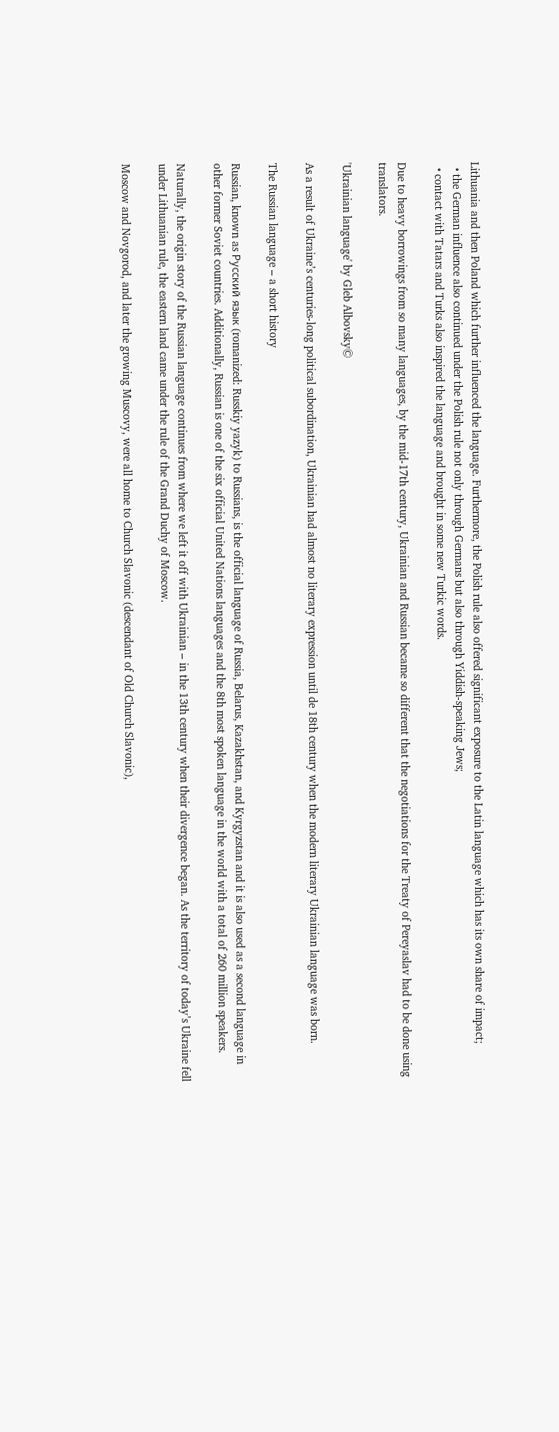Lithuania and then Poland which further influenced the language. Furthermore, the Polish rule also offered significant exposure to the Latin language which has its own share of impact;
  • the German influence also continued under the Polish rule not only through Germans but also through Yiddish-speaking Jews;
  • contact with Tatars and Turks also inspired the language and brought in some new Turkic words.

Due to heavy borrowings from so many languages, by the mid-17th century, Ukrainian and Russian became so different that the negotiations for the Treaty of Pereyaslav had to be done using translators.

'Ukrainian language' by Gleb Albovsky©

As a result of Ukraine’s centuries-long political subordination, Ukrainian had almost no literary expression until de 18th century when the modern literary Ukrainian language was born.

The Russian language – a short history

Russian, known as Русский язык (romanized: Russkiy yazyk) to Russians, is the official language of Russia, Belarus, Kazakhstan, and Kyrgyzstan and it is also used as a second language in other former Soviet countries. Additionally, Russian is one of the six official United Nations languages and the 8th most spoken language in the world with a total of 260 million speakers.

Naturally, the origin story of the Russian language continues from where we left it off with Ukrainian – in the 13th century when their divergence began. As the territory of today’s Ukraine fell under Lithuanian rule, the eastern land came under the rule of the Grand Duchy of Moscow.

Moscow and Novgorod, and later the growing Muscovy, were all home to Church Slavonic (descendant of Old Church Slavonic),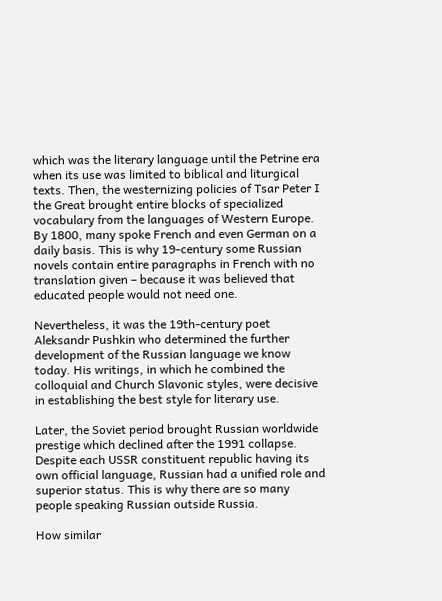which was the literary language until the Petrine era when its use was limited to biblical and liturgical texts. Then, the westernizing policies of Tsar Peter I the Great brought entire blocks of specialized vocabulary from the languages of Western Europe. By 1800, many spoke French and even German on a daily basis. This is why 19-century some Russian novels contain entire paragraphs in French with no translation given – because it was believed that educated people would not need one.

Nevertheless, it was the 19th-century poet Aleksandr Pushkin who determined the further development of the Russian language we know today. His writings, in which he combined the colloquial and Church Slavonic styles, were decisive in establishing the best style for literary use.

Later, the Soviet period brought Russian worldwide prestige which declined after the 1991 collapse. Despite each USSR constituent republic having its own official language, Russian had a unified role and superior status. This is why there are so many people speaking Russian outside Russia.

How similar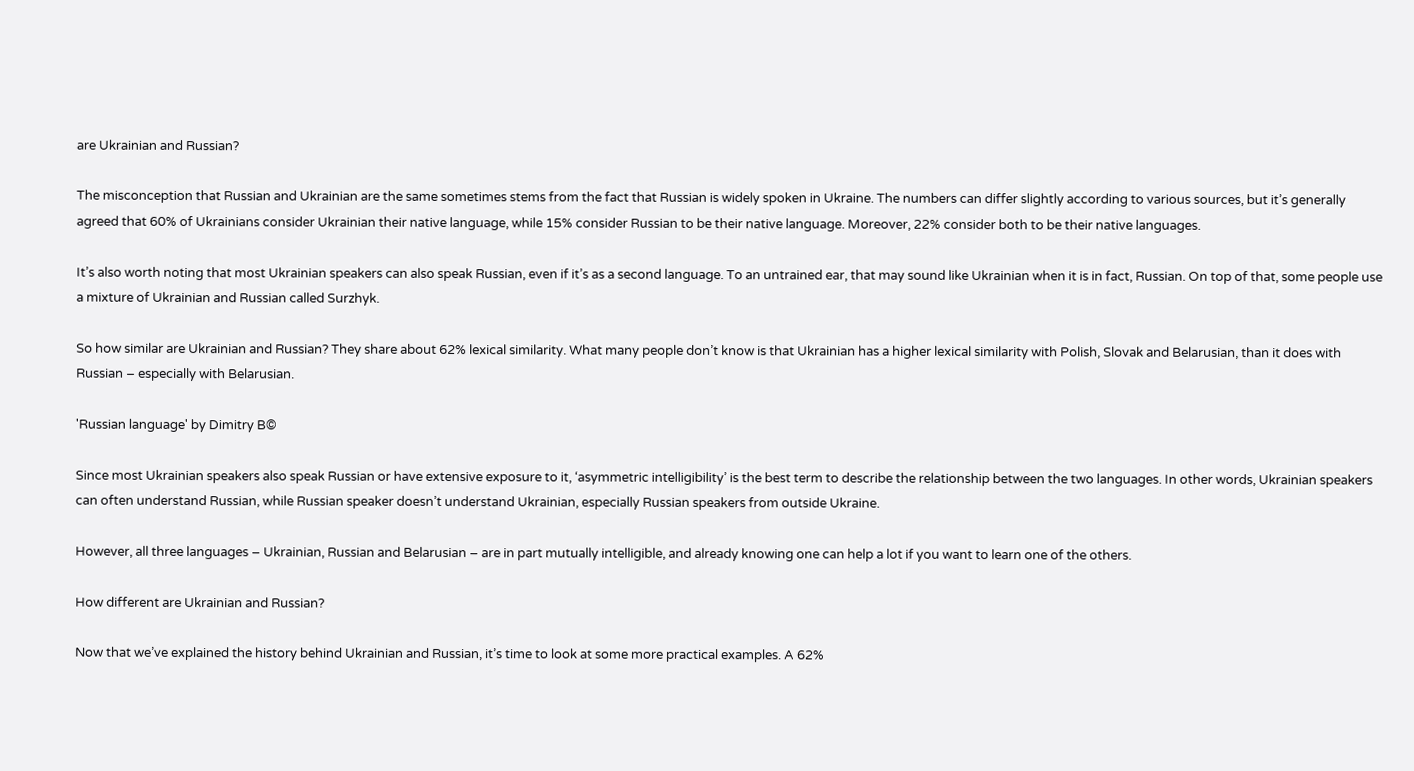are Ukrainian and Russian?

The misconception that Russian and Ukrainian are the same sometimes stems from the fact that Russian is widely spoken in Ukraine. The numbers can differ slightly according to various sources, but it’s generally agreed that 60% of Ukrainians consider Ukrainian their native language, while 15% consider Russian to be their native language. Moreover, 22% consider both to be their native languages.

It’s also worth noting that most Ukrainian speakers can also speak Russian, even if it’s as a second language. To an untrained ear, that may sound like Ukrainian when it is in fact, Russian. On top of that, some people use a mixture of Ukrainian and Russian called Surzhyk.

So how similar are Ukrainian and Russian? They share about 62% lexical similarity. What many people don’t know is that Ukrainian has a higher lexical similarity with Polish, Slovak and Belarusian, than it does with Russian – especially with Belarusian.

'Russian language' by Dimitry B©

Since most Ukrainian speakers also speak Russian or have extensive exposure to it, ‘asymmetric intelligibility’ is the best term to describe the relationship between the two languages. In other words, Ukrainian speakers can often understand Russian, while Russian speaker doesn’t understand Ukrainian, especially Russian speakers from outside Ukraine.

However, all three languages – Ukrainian, Russian and Belarusian – are in part mutually intelligible, and already knowing one can help a lot if you want to learn one of the others.

How different are Ukrainian and Russian?

Now that we’ve explained the history behind Ukrainian and Russian, it’s time to look at some more practical examples. A 62%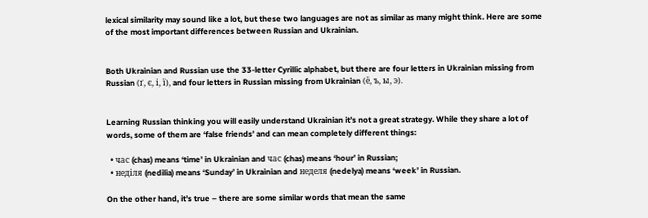lexical similarity may sound like a lot, but these two languages are not as similar as many might think. Here are some of the most important differences between Russian and Ukrainian.


Both Ukrainian and Russian use the 33-letter Cyrillic alphabet, but there are four letters in Ukrainian missing from Russian (ґ, є, і, ї), and four letters in Russian missing from Ukrainian (ё, ъ, ы, э).


Learning Russian thinking you will easily understand Ukrainian it’s not a great strategy. While they share a lot of words, some of them are ‘false friends’ and can mean completely different things:

  • час (chas) means ‘time’ in Ukrainian and час (chas) means ‘hour’ in Russian;
  • неділя (nedilia) means ‘Sunday’ in Ukrainian and неделя (nedelya) means ‘week’ in Russian.

On the other hand, it’s true – there are some similar words that mean the same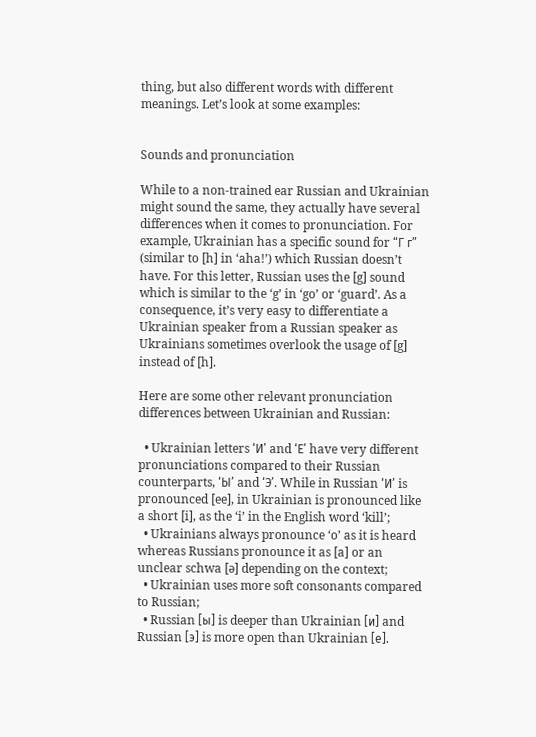thing, but also different words with different meanings. Let’s look at some examples:


Sounds and pronunciation

While to a non-trained ear Russian and Ukrainian might sound the same, they actually have several differences when it comes to pronunciation. For example, Ukrainian has a specific sound for “Г г” (similar to [h] in ‘aha!’) which Russian doesn’t have. For this letter, Russian uses the [g] sound which is similar to the ‘g’ in ‘go’ or ‘guard’. As a consequence, it’s very easy to differentiate a Ukrainian speaker from a Russian speaker as Ukrainians sometimes overlook the usage of [g] instead of [h].

Here are some other relevant pronunciation differences between Ukrainian and Russian:

  • Ukrainian letters ‘И’ and ‘Е’ have very different pronunciations compared to their Russian counterparts, ‘Ы’ and ‘Э’. While in Russian ‘И’ is pronounced [ee], in Ukrainian is pronounced like a short [i], as the ‘i’ in the English word ‘kill’;
  • Ukrainians always pronounce ‘o’ as it is heard whereas Russians pronounce it as [a] or an unclear schwa [ə] depending on the context;
  • Ukrainian uses more soft consonants compared to Russian;
  • Russian [ы] is deeper than Ukrainian [и] and Russian [э] is more open than Ukrainian [е].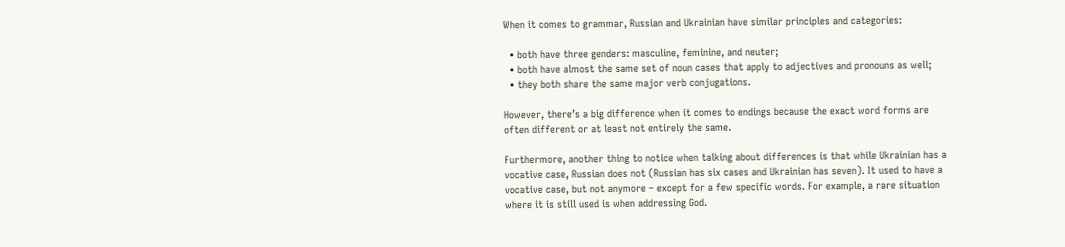When it comes to grammar, Russian and Ukrainian have similar principles and categories:

  • both have three genders: masculine, feminine, and neuter;
  • both have almost the same set of noun cases that apply to adjectives and pronouns as well;
  • they both share the same major verb conjugations.

However, there’s a big difference when it comes to endings because the exact word forms are often different or at least not entirely the same.

Furthermore, another thing to notice when talking about differences is that while Ukrainian has a vocative case, Russian does not (Russian has six cases and Ukrainian has seven). It used to have a vocative case, but not anymore – except for a few specific words. For example, a rare situation where it is still used is when addressing God.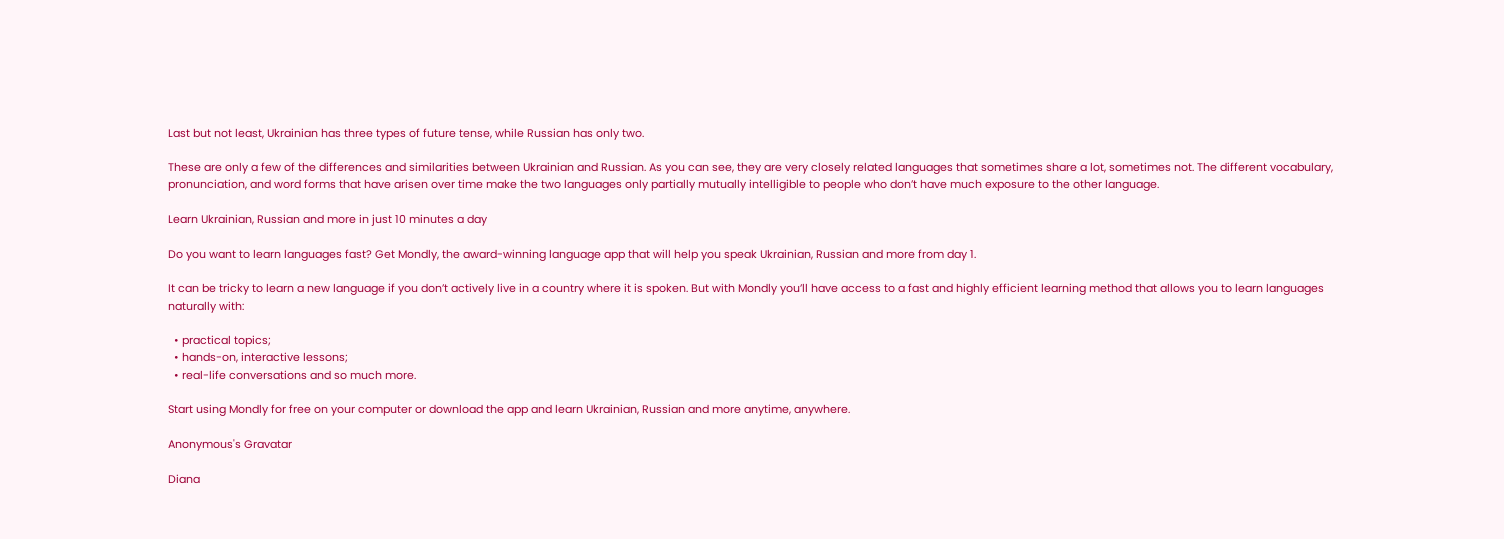Last but not least, Ukrainian has three types of future tense, while Russian has only two.

These are only a few of the differences and similarities between Ukrainian and Russian. As you can see, they are very closely related languages that sometimes share a lot, sometimes not. The different vocabulary, pronunciation, and word forms that have arisen over time make the two languages only partially mutually intelligible to people who don’t have much exposure to the other language.

Learn Ukrainian, Russian and more in just 10 minutes a day

Do you want to learn languages fast? Get Mondly, the award-winning language app that will help you speak Ukrainian, Russian and more from day 1.

It can be tricky to learn a new language if you don’t actively live in a country where it is spoken. But with Mondly you’ll have access to a fast and highly efficient learning method that allows you to learn languages naturally with:

  • practical topics;
  • hands-on, interactive lessons;
  • real-life conversations and so much more.

Start using Mondly for free on your computer or download the app and learn Ukrainian, Russian and more anytime, anywhere.

Anonymous's Gravatar

Diana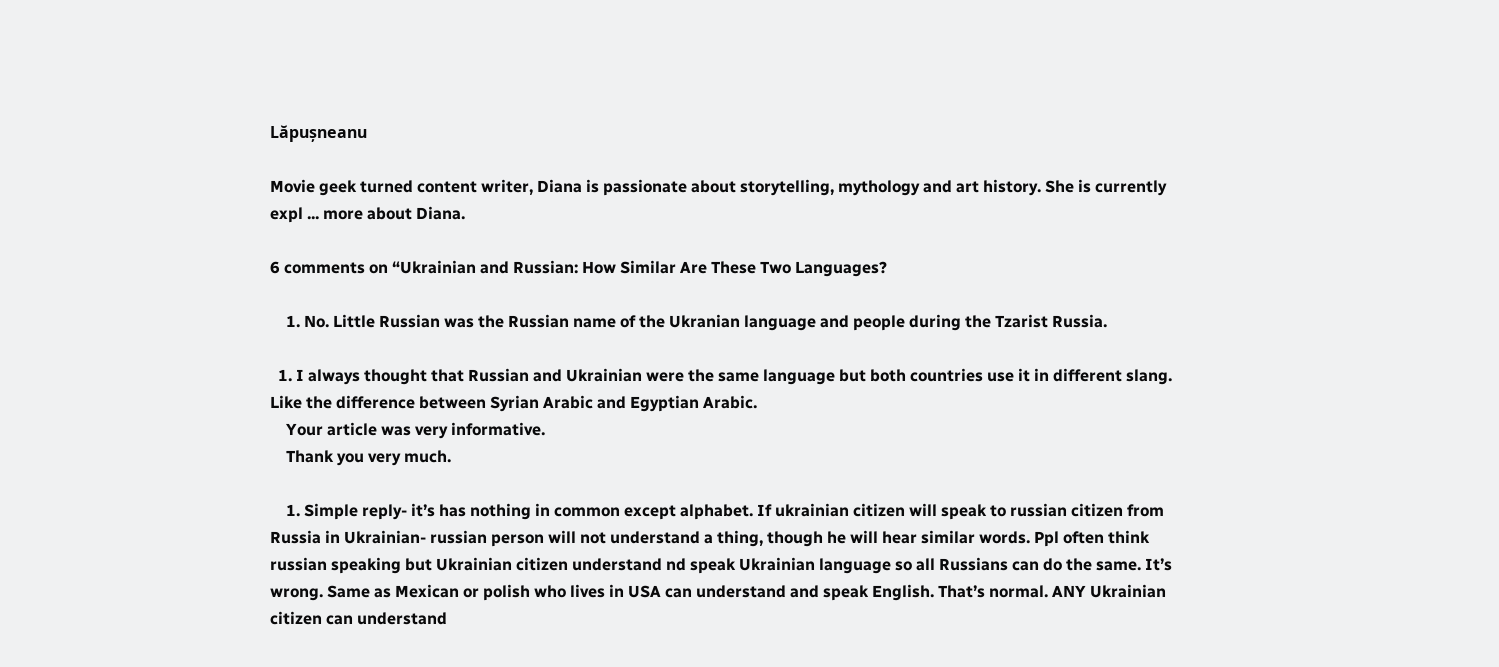Lăpușneanu

Movie geek turned content writer, Diana is passionate about storytelling, mythology and art history. She is currently expl ... more about Diana.

6 comments on “Ukrainian and Russian: How Similar Are These Two Languages?

    1. No. Little Russian was the Russian name of the Ukranian language and people during the Tzarist Russia.

  1. I always thought that Russian and Ukrainian were the same language but both countries use it in different slang. Like the difference between Syrian Arabic and Egyptian Arabic.
    Your article was very informative.
    Thank you very much.

    1. Simple reply- it’s has nothing in common except alphabet. If ukrainian citizen will speak to russian citizen from Russia in Ukrainian- russian person will not understand a thing, though he will hear similar words. Ppl often think russian speaking but Ukrainian citizen understand nd speak Ukrainian language so all Russians can do the same. It’s wrong. Same as Mexican or polish who lives in USA can understand and speak English. That’s normal. ANY Ukrainian citizen can understand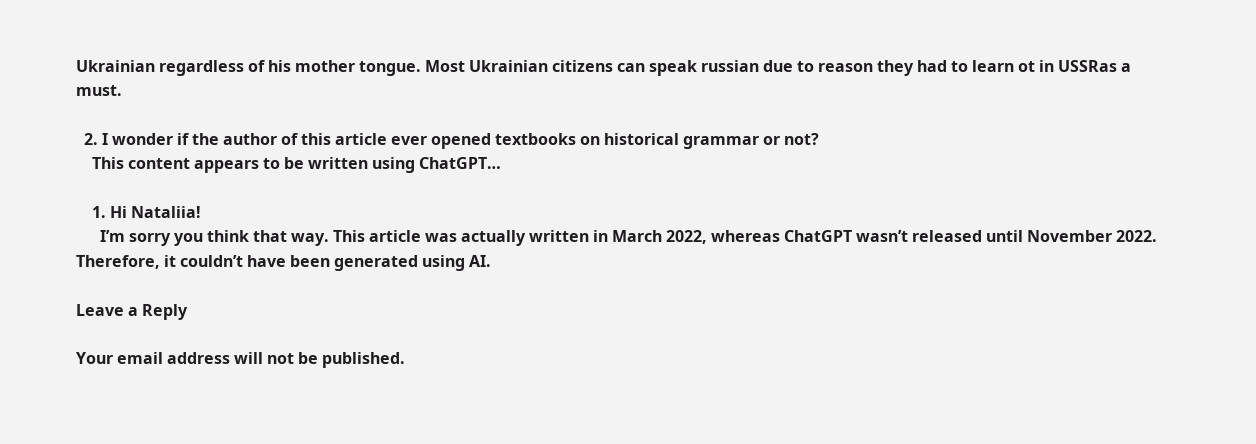Ukrainian regardless of his mother tongue. Most Ukrainian citizens can speak russian due to reason they had to learn ot in USSRas a must.

  2. I wonder if the author of this article ever opened textbooks on historical grammar or not?
    This content appears to be written using ChatGPT…

    1. Hi Nataliia!
      I’m sorry you think that way. This article was actually written in March 2022, whereas ChatGPT wasn’t released until November 2022. Therefore, it couldn’t have been generated using AI.

Leave a Reply

Your email address will not be published.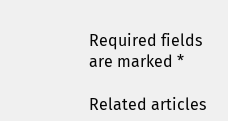Required fields are marked *

Related articles